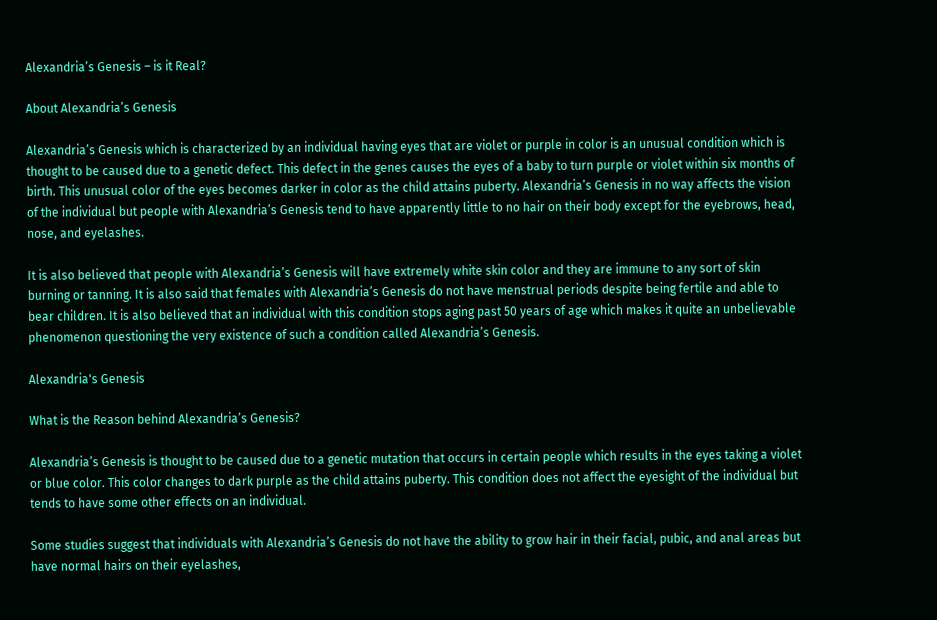Alexandria’s Genesis – is it Real?

About Alexandria’s Genesis

Alexandria’s Genesis which is characterized by an individual having eyes that are violet or purple in color is an unusual condition which is thought to be caused due to a genetic defect. This defect in the genes causes the eyes of a baby to turn purple or violet within six months of birth. This unusual color of the eyes becomes darker in color as the child attains puberty. Alexandria’s Genesis in no way affects the vision of the individual but people with Alexandria’s Genesis tend to have apparently little to no hair on their body except for the eyebrows, head, nose, and eyelashes.

It is also believed that people with Alexandria’s Genesis will have extremely white skin color and they are immune to any sort of skin burning or tanning. It is also said that females with Alexandria’s Genesis do not have menstrual periods despite being fertile and able to bear children. It is also believed that an individual with this condition stops aging past 50 years of age which makes it quite an unbelievable phenomenon questioning the very existence of such a condition called Alexandria’s Genesis.

Alexandria's Genesis

What is the Reason behind Alexandria’s Genesis?

Alexandria’s Genesis is thought to be caused due to a genetic mutation that occurs in certain people which results in the eyes taking a violet or blue color. This color changes to dark purple as the child attains puberty. This condition does not affect the eyesight of the individual but tends to have some other effects on an individual.

Some studies suggest that individuals with Alexandria’s Genesis do not have the ability to grow hair in their facial, pubic, and anal areas but have normal hairs on their eyelashes,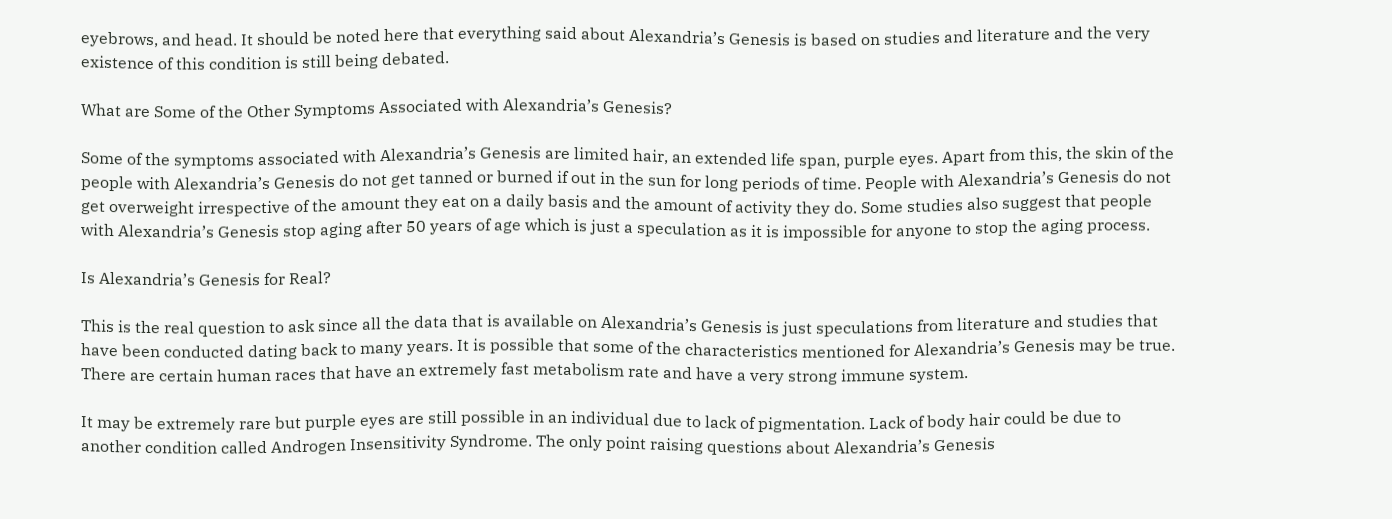eyebrows, and head. It should be noted here that everything said about Alexandria’s Genesis is based on studies and literature and the very existence of this condition is still being debated.

What are Some of the Other Symptoms Associated with Alexandria’s Genesis?

Some of the symptoms associated with Alexandria’s Genesis are limited hair, an extended life span, purple eyes. Apart from this, the skin of the people with Alexandria’s Genesis do not get tanned or burned if out in the sun for long periods of time. People with Alexandria’s Genesis do not get overweight irrespective of the amount they eat on a daily basis and the amount of activity they do. Some studies also suggest that people with Alexandria’s Genesis stop aging after 50 years of age which is just a speculation as it is impossible for anyone to stop the aging process.

Is Alexandria’s Genesis for Real?

This is the real question to ask since all the data that is available on Alexandria’s Genesis is just speculations from literature and studies that have been conducted dating back to many years. It is possible that some of the characteristics mentioned for Alexandria’s Genesis may be true. There are certain human races that have an extremely fast metabolism rate and have a very strong immune system.

It may be extremely rare but purple eyes are still possible in an individual due to lack of pigmentation. Lack of body hair could be due to another condition called Androgen Insensitivity Syndrome. The only point raising questions about Alexandria’s Genesis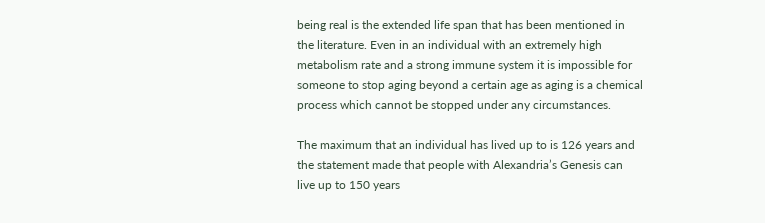being real is the extended life span that has been mentioned in the literature. Even in an individual with an extremely high metabolism rate and a strong immune system it is impossible for someone to stop aging beyond a certain age as aging is a chemical process which cannot be stopped under any circumstances.

The maximum that an individual has lived up to is 126 years and the statement made that people with Alexandria’s Genesis can live up to 150 years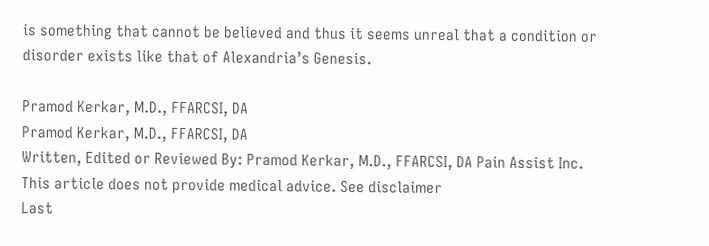is something that cannot be believed and thus it seems unreal that a condition or disorder exists like that of Alexandria’s Genesis.

Pramod Kerkar, M.D., FFARCSI, DA
Pramod Kerkar, M.D., FFARCSI, DA
Written, Edited or Reviewed By: Pramod Kerkar, M.D., FFARCSI, DA Pain Assist Inc. This article does not provide medical advice. See disclaimer
Last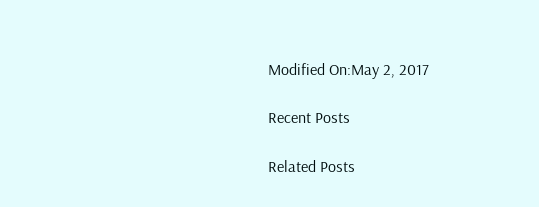Modified On:May 2, 2017

Recent Posts

Related Posts